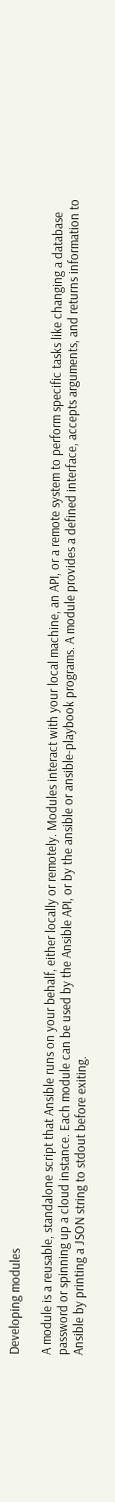Developing modules

A module is a reusable, standalone script that Ansible runs on your behalf, either locally or remotely. Modules interact with your local machine, an API, or a remote system to perform specific tasks like changing a database password or spinning up a cloud instance. Each module can be used by the Ansible API, or by the ansible or ansible-playbook programs. A module provides a defined interface, accepts arguments, and returns information to Ansible by printing a JSON string to stdout before exiting.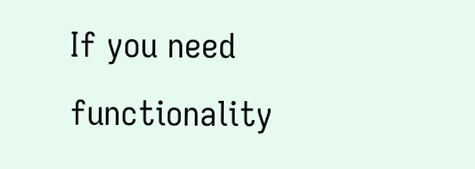If you need functionality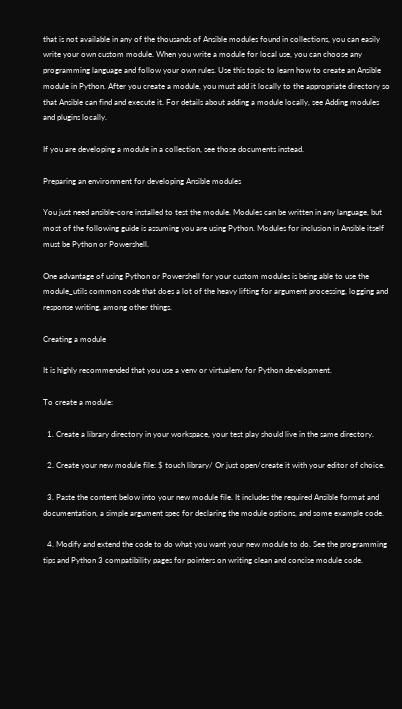that is not available in any of the thousands of Ansible modules found in collections, you can easily write your own custom module. When you write a module for local use, you can choose any programming language and follow your own rules. Use this topic to learn how to create an Ansible module in Python. After you create a module, you must add it locally to the appropriate directory so that Ansible can find and execute it. For details about adding a module locally, see Adding modules and plugins locally.

If you are developing a module in a collection, see those documents instead.

Preparing an environment for developing Ansible modules

You just need ansible-core installed to test the module. Modules can be written in any language, but most of the following guide is assuming you are using Python. Modules for inclusion in Ansible itself must be Python or Powershell.

One advantage of using Python or Powershell for your custom modules is being able to use the module_utils common code that does a lot of the heavy lifting for argument processing, logging and response writing, among other things.

Creating a module

It is highly recommended that you use a venv or virtualenv for Python development.

To create a module:

  1. Create a library directory in your workspace, your test play should live in the same directory.

  2. Create your new module file: $ touch library/ Or just open/create it with your editor of choice.

  3. Paste the content below into your new module file. It includes the required Ansible format and documentation, a simple argument spec for declaring the module options, and some example code.

  4. Modify and extend the code to do what you want your new module to do. See the programming tips and Python 3 compatibility pages for pointers on writing clean and concise module code.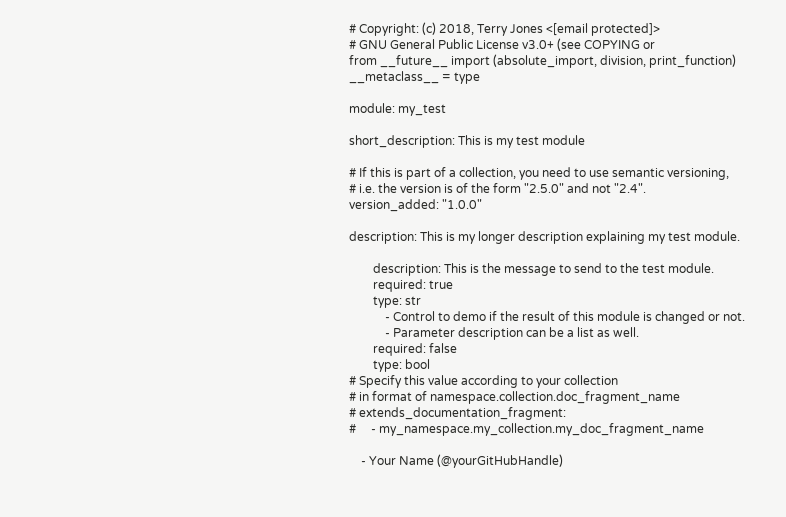# Copyright: (c) 2018, Terry Jones <[email protected]>
# GNU General Public License v3.0+ (see COPYING or
from __future__ import (absolute_import, division, print_function)
__metaclass__ = type

module: my_test

short_description: This is my test module

# If this is part of a collection, you need to use semantic versioning,
# i.e. the version is of the form "2.5.0" and not "2.4".
version_added: "1.0.0"

description: This is my longer description explaining my test module.

        description: This is the message to send to the test module.
        required: true
        type: str
            - Control to demo if the result of this module is changed or not.
            - Parameter description can be a list as well.
        required: false
        type: bool
# Specify this value according to your collection
# in format of namespace.collection.doc_fragment_name
# extends_documentation_fragment:
#     - my_namespace.my_collection.my_doc_fragment_name

    - Your Name (@yourGitHubHandle)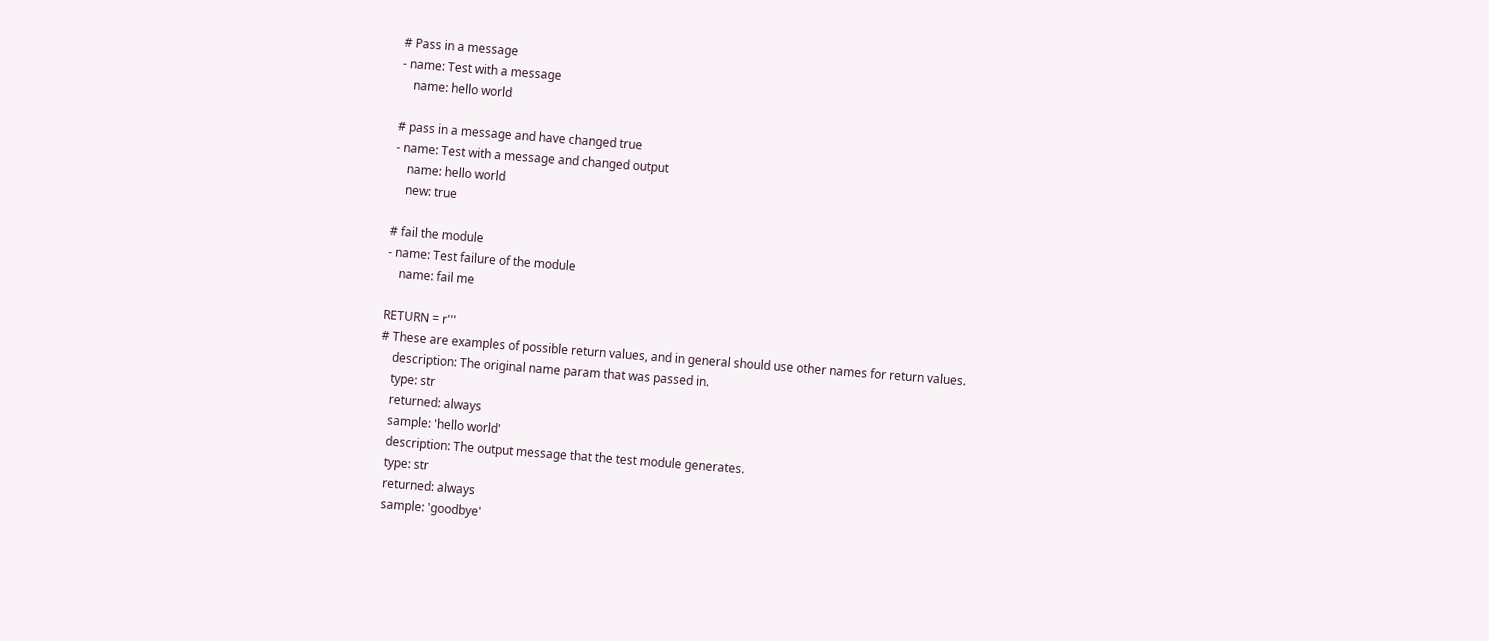# Pass in a message
- name: Test with a message
    name: hello world

# pass in a message and have changed true
- name: Test with a message and changed output
    name: hello world
    new: true

# fail the module
- name: Test failure of the module
    name: fail me

RETURN = r'''
# These are examples of possible return values, and in general should use other names for return values.
    description: The original name param that was passed in.
    type: str
    returned: always
    sample: 'hello world'
    description: The output message that the test module generates.
    type: str
    returned: always
    sample: 'goodbye'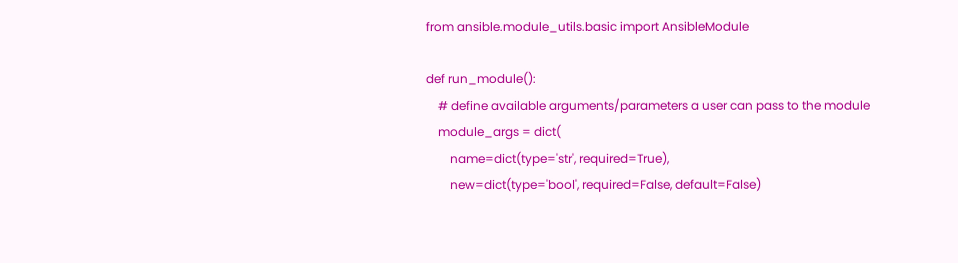from ansible.module_utils.basic import AnsibleModule

def run_module():
    # define available arguments/parameters a user can pass to the module
    module_args = dict(
        name=dict(type='str', required=True),
        new=dict(type='bool', required=False, default=False)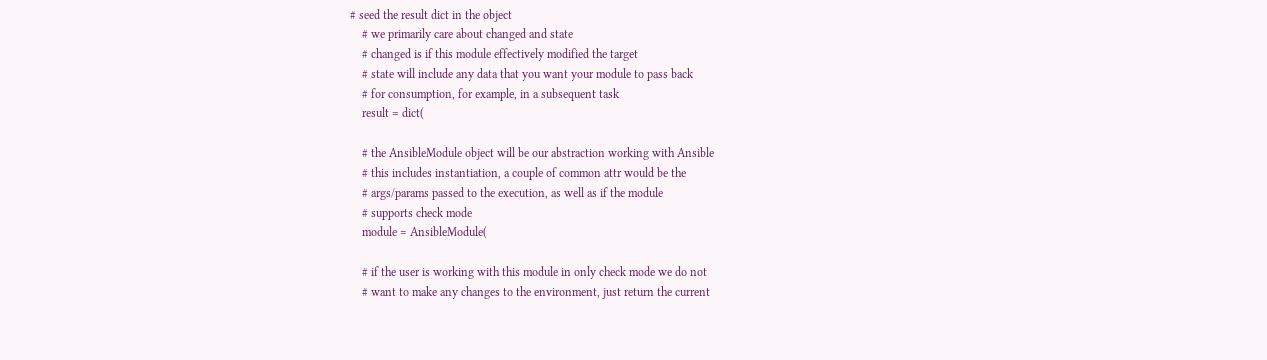# seed the result dict in the object
    # we primarily care about changed and state
    # changed is if this module effectively modified the target
    # state will include any data that you want your module to pass back
    # for consumption, for example, in a subsequent task
    result = dict(

    # the AnsibleModule object will be our abstraction working with Ansible
    # this includes instantiation, a couple of common attr would be the
    # args/params passed to the execution, as well as if the module
    # supports check mode
    module = AnsibleModule(

    # if the user is working with this module in only check mode we do not
    # want to make any changes to the environment, just return the current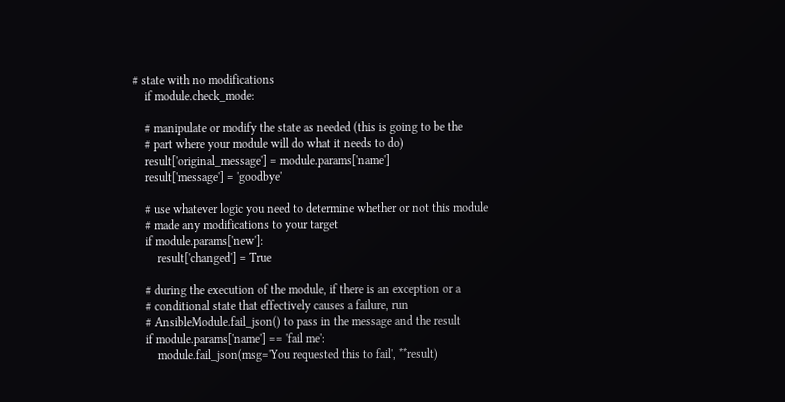# state with no modifications
    if module.check_mode:

    # manipulate or modify the state as needed (this is going to be the
    # part where your module will do what it needs to do)
    result['original_message'] = module.params['name']
    result['message'] = 'goodbye'

    # use whatever logic you need to determine whether or not this module
    # made any modifications to your target
    if module.params['new']:
        result['changed'] = True

    # during the execution of the module, if there is an exception or a
    # conditional state that effectively causes a failure, run
    # AnsibleModule.fail_json() to pass in the message and the result
    if module.params['name'] == 'fail me':
        module.fail_json(msg='You requested this to fail', **result)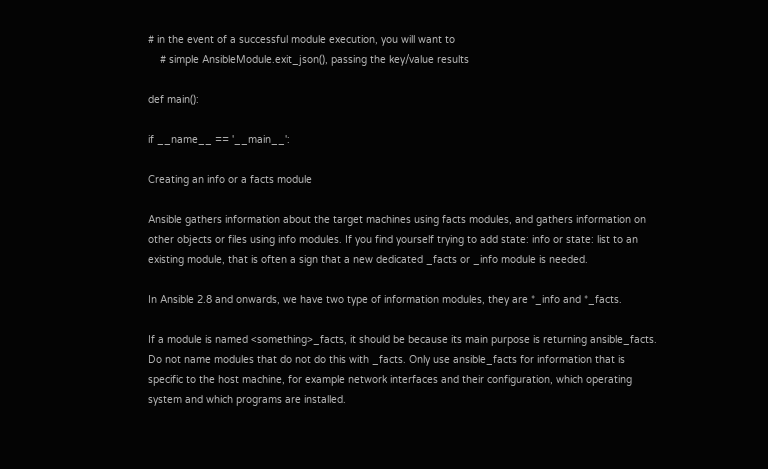# in the event of a successful module execution, you will want to
    # simple AnsibleModule.exit_json(), passing the key/value results

def main():

if __name__ == '__main__':

Creating an info or a facts module

Ansible gathers information about the target machines using facts modules, and gathers information on other objects or files using info modules. If you find yourself trying to add state: info or state: list to an existing module, that is often a sign that a new dedicated _facts or _info module is needed.

In Ansible 2.8 and onwards, we have two type of information modules, they are *_info and *_facts.

If a module is named <something>_facts, it should be because its main purpose is returning ansible_facts. Do not name modules that do not do this with _facts. Only use ansible_facts for information that is specific to the host machine, for example network interfaces and their configuration, which operating system and which programs are installed.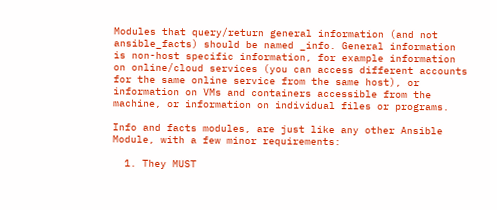Modules that query/return general information (and not ansible_facts) should be named _info. General information is non-host specific information, for example information on online/cloud services (you can access different accounts for the same online service from the same host), or information on VMs and containers accessible from the machine, or information on individual files or programs.

Info and facts modules, are just like any other Ansible Module, with a few minor requirements:

  1. They MUST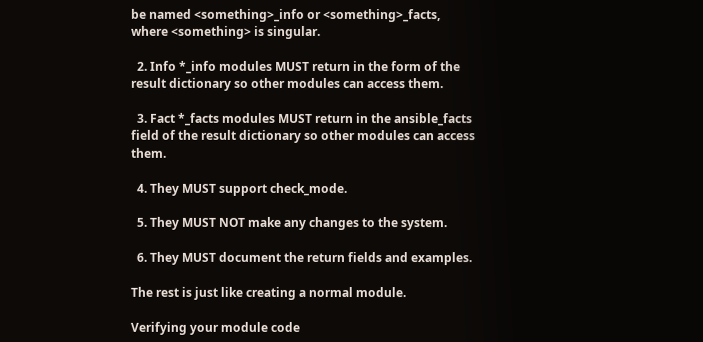be named <something>_info or <something>_facts, where <something> is singular.

  2. Info *_info modules MUST return in the form of the result dictionary so other modules can access them.

  3. Fact *_facts modules MUST return in the ansible_facts field of the result dictionary so other modules can access them.

  4. They MUST support check_mode.

  5. They MUST NOT make any changes to the system.

  6. They MUST document the return fields and examples.

The rest is just like creating a normal module.

Verifying your module code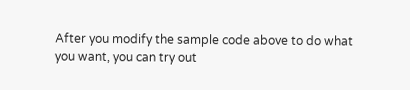After you modify the sample code above to do what you want, you can try out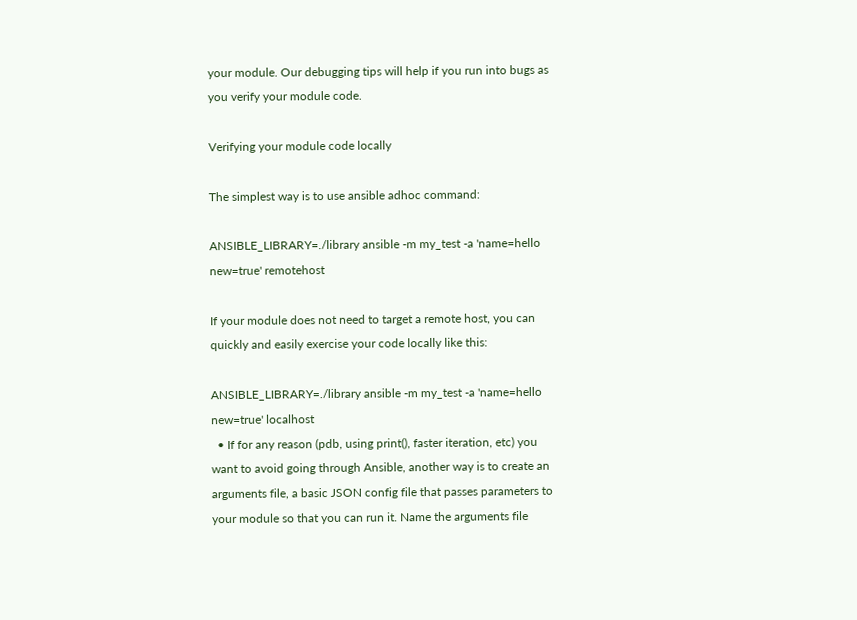your module. Our debugging tips will help if you run into bugs as you verify your module code.

Verifying your module code locally

The simplest way is to use ansible adhoc command:

ANSIBLE_LIBRARY=./library ansible -m my_test -a 'name=hello new=true' remotehost

If your module does not need to target a remote host, you can quickly and easily exercise your code locally like this:

ANSIBLE_LIBRARY=./library ansible -m my_test -a 'name=hello new=true' localhost
  • If for any reason (pdb, using print(), faster iteration, etc) you want to avoid going through Ansible, another way is to create an arguments file, a basic JSON config file that passes parameters to your module so that you can run it. Name the arguments file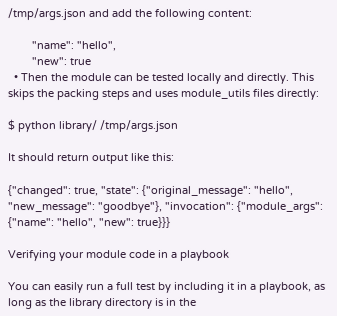/tmp/args.json and add the following content:

        "name": "hello",
        "new": true
  • Then the module can be tested locally and directly. This skips the packing steps and uses module_utils files directly:

$ python library/ /tmp/args.json

It should return output like this:

{"changed": true, "state": {"original_message": "hello", "new_message": "goodbye"}, "invocation": {"module_args": {"name": "hello", "new": true}}}

Verifying your module code in a playbook

You can easily run a full test by including it in a playbook, as long as the library directory is in the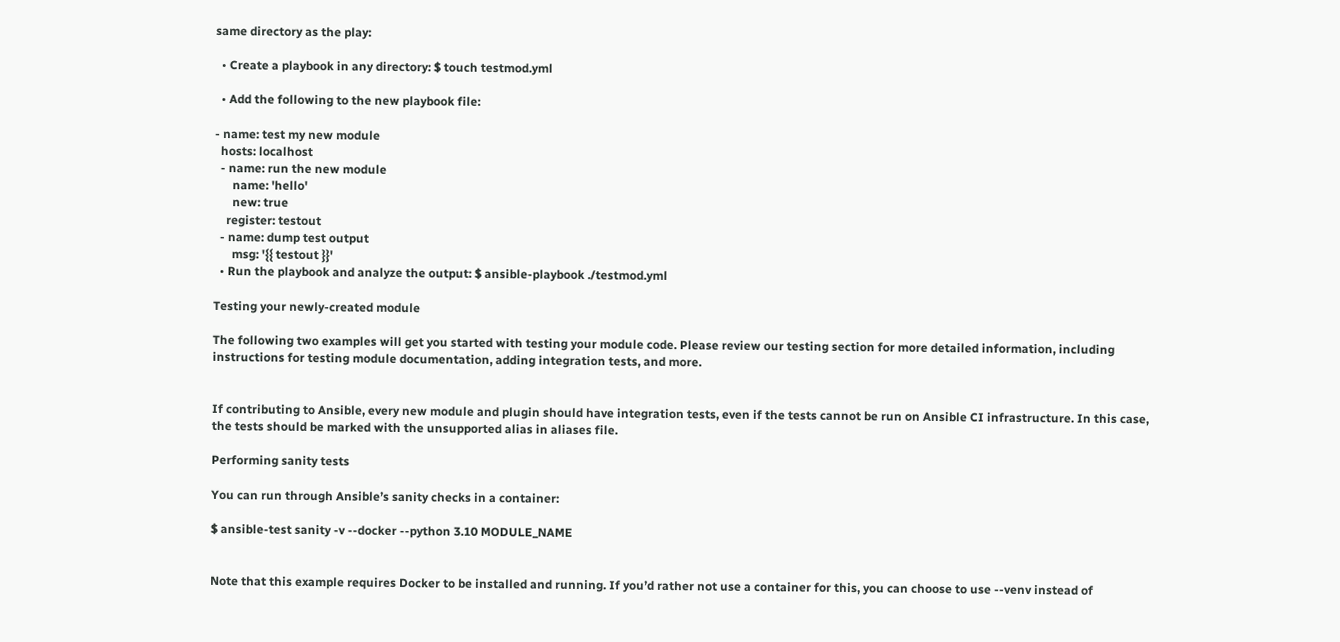same directory as the play:

  • Create a playbook in any directory: $ touch testmod.yml

  • Add the following to the new playbook file:

- name: test my new module
  hosts: localhost
  - name: run the new module
      name: 'hello'
      new: true
    register: testout
  - name: dump test output
      msg: '{{ testout }}'
  • Run the playbook and analyze the output: $ ansible-playbook ./testmod.yml

Testing your newly-created module

The following two examples will get you started with testing your module code. Please review our testing section for more detailed information, including instructions for testing module documentation, adding integration tests, and more.


If contributing to Ansible, every new module and plugin should have integration tests, even if the tests cannot be run on Ansible CI infrastructure. In this case, the tests should be marked with the unsupported alias in aliases file.

Performing sanity tests

You can run through Ansible’s sanity checks in a container:

$ ansible-test sanity -v --docker --python 3.10 MODULE_NAME


Note that this example requires Docker to be installed and running. If you’d rather not use a container for this, you can choose to use --venv instead of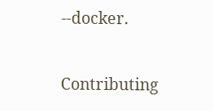--docker.

Contributing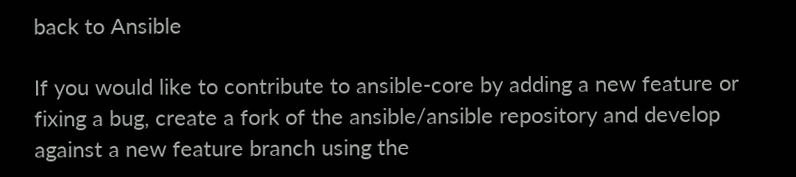back to Ansible

If you would like to contribute to ansible-core by adding a new feature or fixing a bug, create a fork of the ansible/ansible repository and develop against a new feature branch using the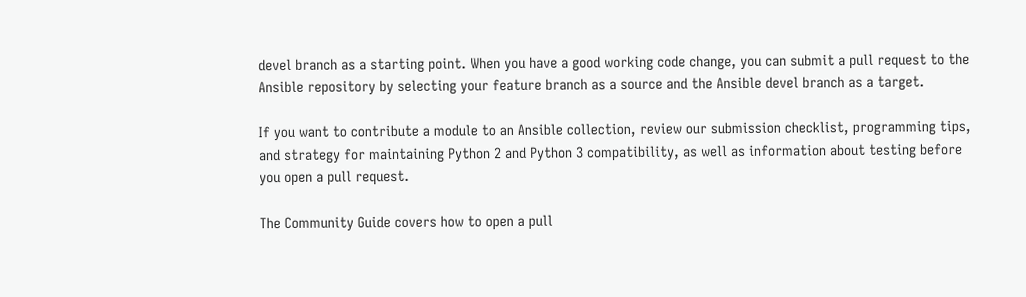devel branch as a starting point. When you have a good working code change, you can submit a pull request to the Ansible repository by selecting your feature branch as a source and the Ansible devel branch as a target.

If you want to contribute a module to an Ansible collection, review our submission checklist, programming tips, and strategy for maintaining Python 2 and Python 3 compatibility, as well as information about testing before you open a pull request.

The Community Guide covers how to open a pull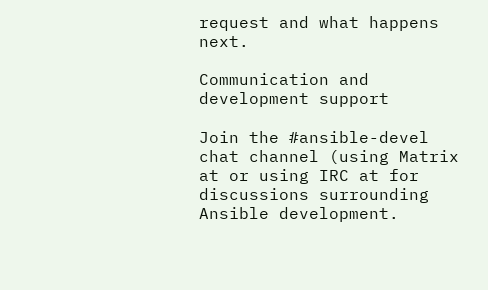request and what happens next.

Communication and development support

Join the #ansible-devel chat channel (using Matrix at or using IRC at for discussions surrounding Ansible development.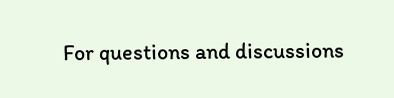For questions and discussions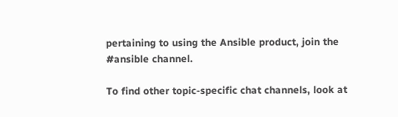pertaining to using the Ansible product, join the #ansible channel.

To find other topic-specific chat channels, look at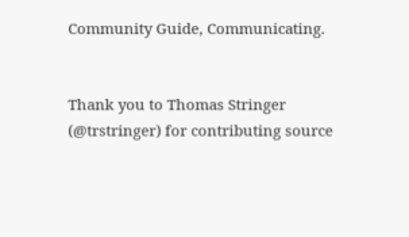Community Guide, Communicating.


Thank you to Thomas Stringer (@trstringer) for contributing source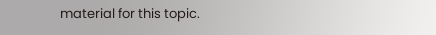material for this topic.